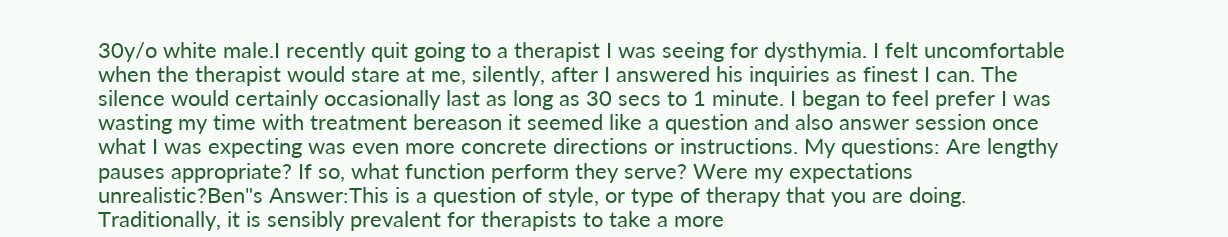30y/o white male.I recently quit going to a therapist I was seeing for dysthymia. I felt uncomfortable when the therapist would stare at me, silently, after I answered his inquiries as finest I can. The silence would certainly occasionally last as long as 30 secs to 1 minute. I began to feel prefer I was wasting my time with treatment bereason it seemed like a question and also answer session once what I was expecting was even more concrete directions or instructions. My questions: Are lengthy pauses appropriate? If so, what function perform they serve? Were my expectations unrealistic?Ben"s Answer:This is a question of style, or type of therapy that you are doing. Traditionally, it is sensibly prevalent for therapists to take a more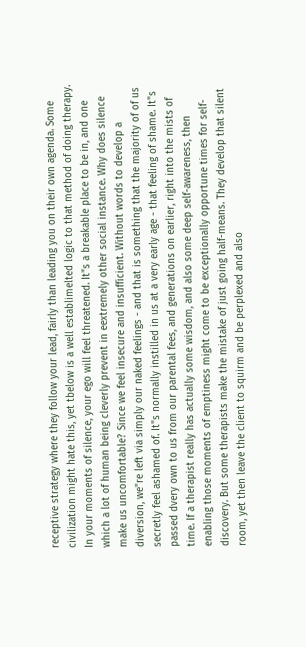receptive strategy where they follow your lead, fairly than leading you on their own agenda. Some civilization might hate this, yet tbelow is a well establimelted logic to that method of doing therapy. In your moments of silence, your ego will feel threatened. It"s a breakable place to be in, and one which a lot of human being cleverly prevent in eextremely other social instance. Why does silence make us uncomfortable? Since we feel insecure and insufficient. Without words to develop a diversion, we"re left via simply our naked feelings - and that is something that the majority of of us secretly feel ashamed of. It"s normally instilled in us at a very early age - that feeling of shame. It"s passed dvery own to us from our parental fees, and generations on earlier, right into the mists of time. If a therapist really has actually some wisdom, and also some deep self-awareness, then enabling those moments of emptiness might come to be exceptionally opportune times for self-discovery. But some therapists make the mistake of just going half-means. They develop that silent room, yet then leave the client to squirm and be perplexed and also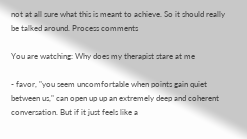not at all sure what this is meant to achieve. So it should really be talked around. Process comments

You are watching: Why does my therapist stare at me

- favor, "you seem uncomfortable when points gain quiet between us," can open up up an extremely deep and coherent conversation. But if it just feels like a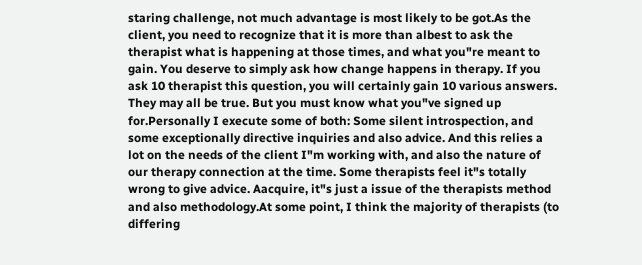staring challenge, not much advantage is most likely to be got.As the client, you need to recognize that it is more than albest to ask the therapist what is happening at those times, and what you"re meant to gain. You deserve to simply ask how change happens in therapy. If you ask 10 therapist this question, you will certainly gain 10 various answers. They may all be true. But you must know what you"ve signed up for.Personally I execute some of both: Some silent introspection, and some exceptionally directive inquiries and also advice. And this relies a lot on the needs of the client I"m working with, and also the nature of our therapy connection at the time. Some therapists feel it"s totally wrong to give advice. Aacquire, it"s just a issue of the therapists method and also methodology.At some point, I think the majority of therapists (to differing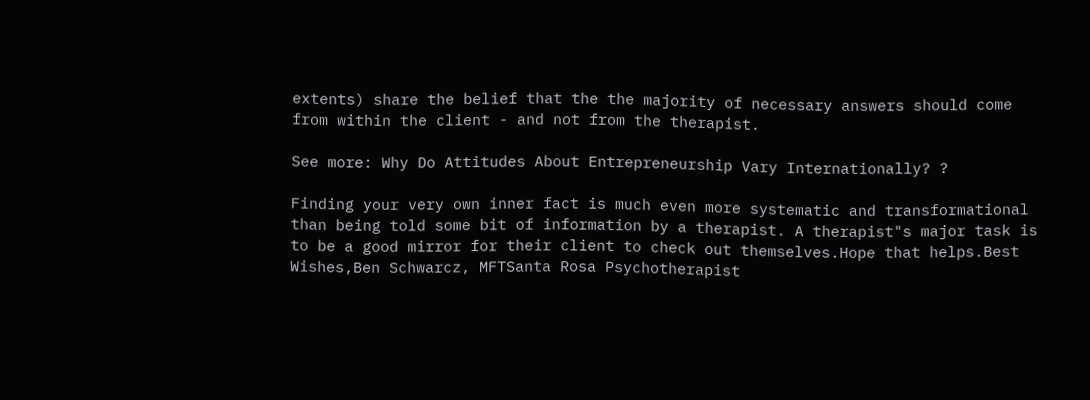extents) share the belief that the the majority of necessary answers should come from within the client - and not from the therapist.

See more: Why Do Attitudes About Entrepreneurship Vary Internationally? ?

Finding your very own inner fact is much even more systematic and transformational than being told some bit of information by a therapist. A therapist"s major task is to be a good mirror for their client to check out themselves.Hope that helps.Best Wishes,Ben Schwarcz, MFTSanta Rosa Psychotherapist